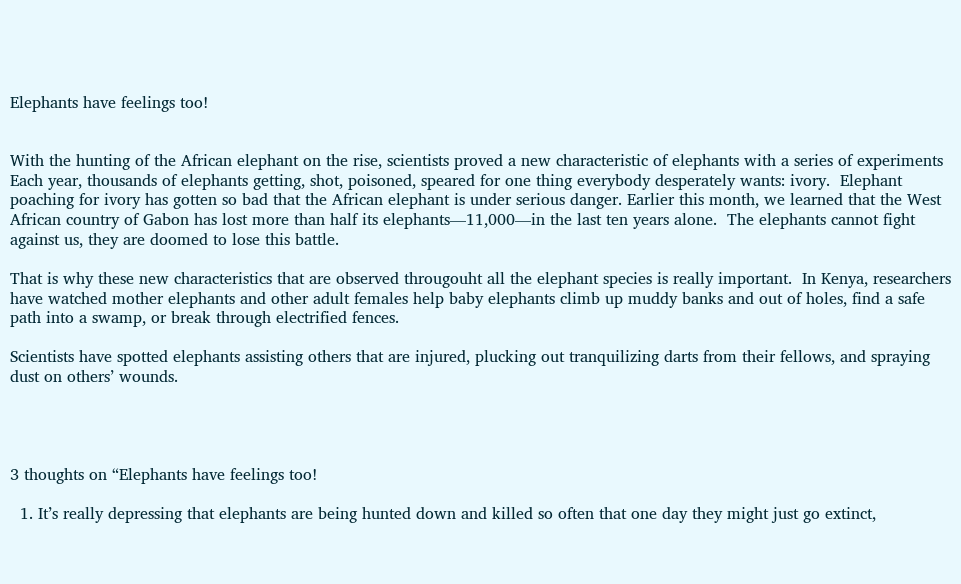Elephants have feelings too!


With the hunting of the African elephant on the rise, scientists proved a new characteristic of elephants with a series of experiments  Each year, thousands of elephants getting, shot, poisoned, speared for one thing everybody desperately wants: ivory.  Elephant poaching for ivory has gotten so bad that the African elephant is under serious danger. Earlier this month, we learned that the West African country of Gabon has lost more than half its elephants—11,000—in the last ten years alone.  The elephants cannot fight against us, they are doomed to lose this battle.

That is why these new characteristics that are observed througouht all the elephant species is really important.  In Kenya, researchers have watched mother elephants and other adult females help baby elephants climb up muddy banks and out of holes, find a safe path into a swamp, or break through electrified fences.

Scientists have spotted elephants assisting others that are injured, plucking out tranquilizing darts from their fellows, and spraying dust on others’ wounds.




3 thoughts on “Elephants have feelings too!

  1. It’s really depressing that elephants are being hunted down and killed so often that one day they might just go extinct,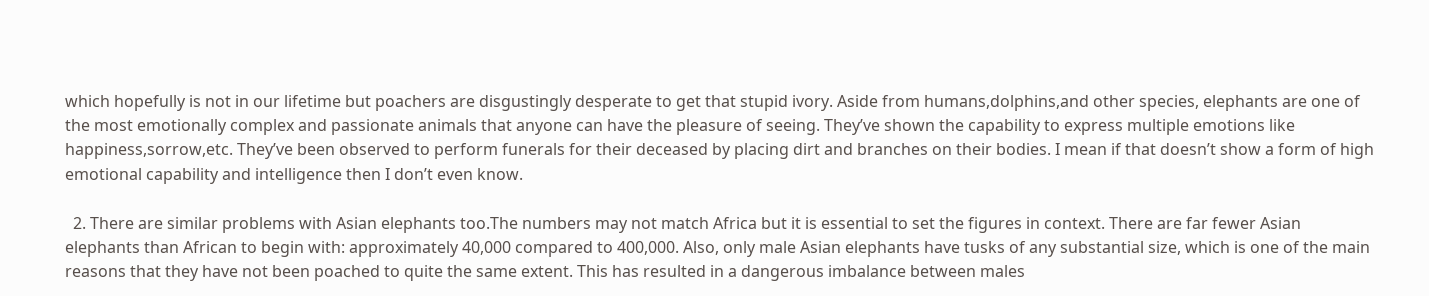which hopefully is not in our lifetime but poachers are disgustingly desperate to get that stupid ivory. Aside from humans,dolphins,and other species, elephants are one of the most emotionally complex and passionate animals that anyone can have the pleasure of seeing. They’ve shown the capability to express multiple emotions like happiness,sorrow,etc. They’ve been observed to perform funerals for their deceased by placing dirt and branches on their bodies. I mean if that doesn’t show a form of high emotional capability and intelligence then I don’t even know.

  2. There are similar problems with Asian elephants too.The numbers may not match Africa but it is essential to set the figures in context. There are far fewer Asian elephants than African to begin with: approximately 40,000 compared to 400,000. Also, only male Asian elephants have tusks of any substantial size, which is one of the main reasons that they have not been poached to quite the same extent. This has resulted in a dangerous imbalance between males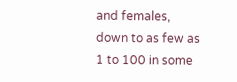and females, down to as few as 1 to 100 in some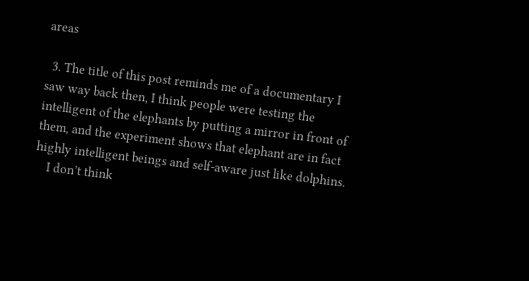areas

  3. The title of this post reminds me of a documentary I saw way back then, I think people were testing the intelligent of the elephants by putting a mirror in front of them, and the experiment shows that elephant are in fact highly intelligent beings and self-aware just like dolphins.
    I don’t think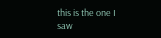this is the one I saw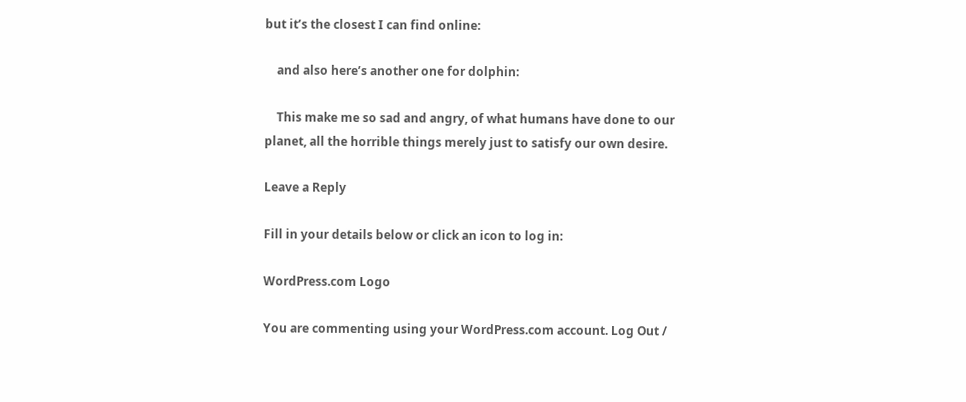but it’s the closest I can find online:

    and also here’s another one for dolphin:

    This make me so sad and angry, of what humans have done to our planet, all the horrible things merely just to satisfy our own desire.

Leave a Reply

Fill in your details below or click an icon to log in:

WordPress.com Logo

You are commenting using your WordPress.com account. Log Out /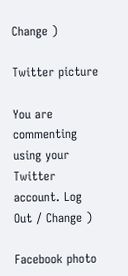Change )

Twitter picture

You are commenting using your Twitter account. Log Out / Change )

Facebook photo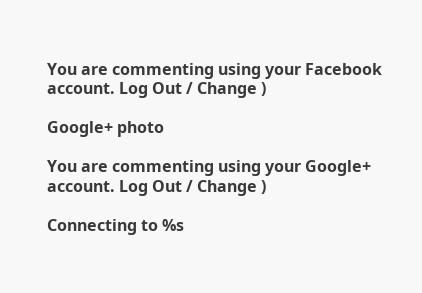You are commenting using your Facebook account. Log Out / Change )

Google+ photo

You are commenting using your Google+ account. Log Out / Change )

Connecting to %s